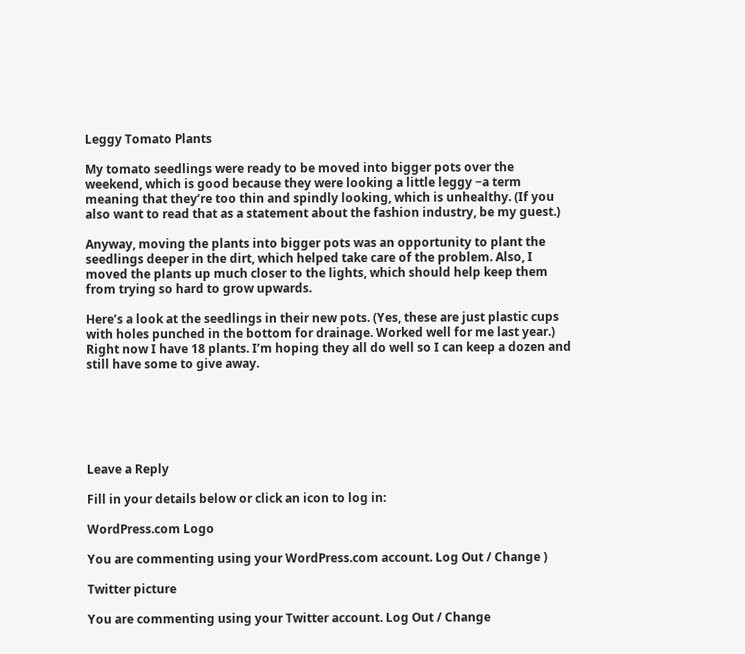Leggy Tomato Plants

My tomato seedlings were ready to be moved into bigger pots over the weekend, which is good because they were looking a little leggy −a term meaning that they’re too thin and spindly looking, which is unhealthy. (If you also want to read that as a statement about the fashion industry, be my guest.)

Anyway, moving the plants into bigger pots was an opportunity to plant the seedlings deeper in the dirt, which helped take care of the problem. Also, I moved the plants up much closer to the lights, which should help keep them from trying so hard to grow upwards.

Here’s a look at the seedlings in their new pots. (Yes, these are just plastic cups with holes punched in the bottom for drainage. Worked well for me last year.) Right now I have 18 plants. I’m hoping they all do well so I can keep a dozen and still have some to give away.






Leave a Reply

Fill in your details below or click an icon to log in:

WordPress.com Logo

You are commenting using your WordPress.com account. Log Out / Change )

Twitter picture

You are commenting using your Twitter account. Log Out / Change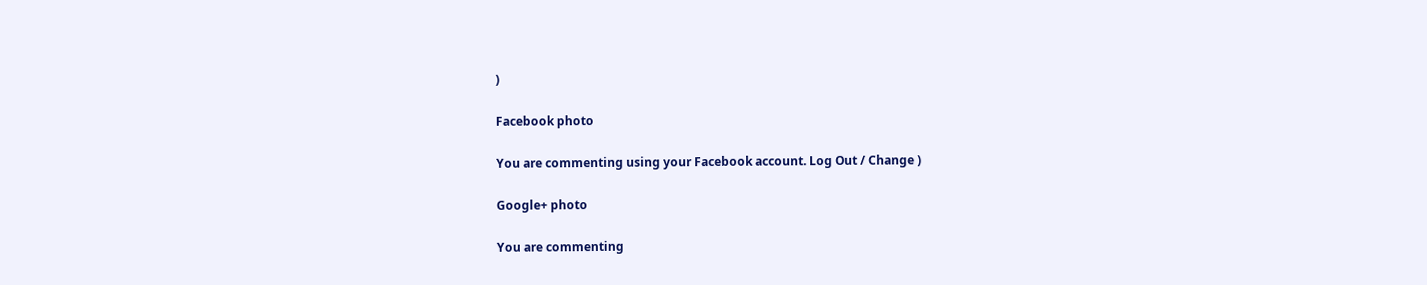)

Facebook photo

You are commenting using your Facebook account. Log Out / Change )

Google+ photo

You are commenting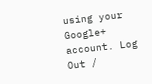using your Google+ account. Log Out /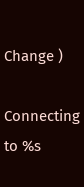Change )

Connecting to %s